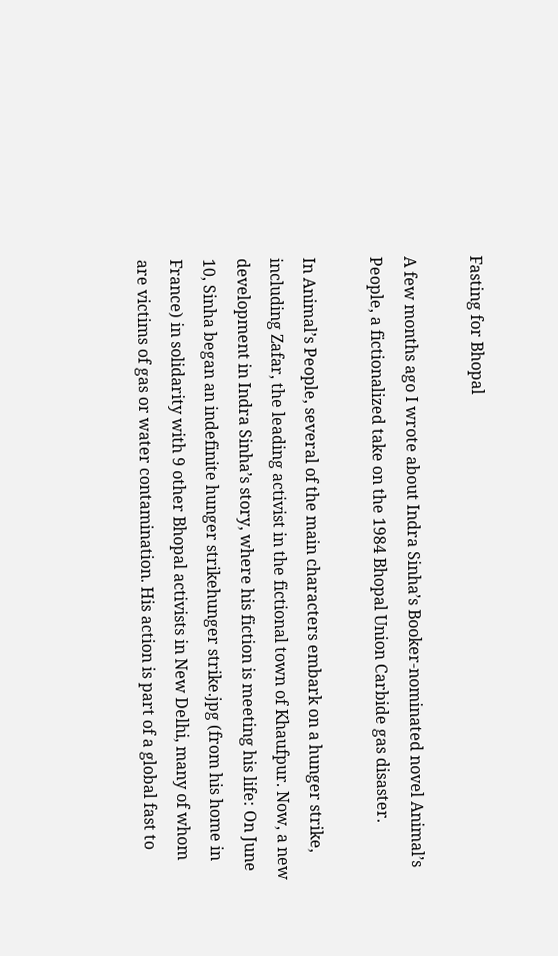Fasting for Bhopal

A few months ago I wrote about Indra Sinha’s Booker-nominated novel Animal’s People, a fictionalized take on the 1984 Bhopal Union Carbide gas disaster.

In Animal’s People, several of the main characters embark on a hunger strike, including Zafar, the leading activist in the fictional town of Khaufpur. Now, a new development in Indra Sinha’s story, where his fiction is meeting his life: On June 10, Sinha began an indefinite hunger strikehunger strike.jpg (from his home in France) in solidarity with 9 other Bhopal activists in New Delhi, many of whom are victims of gas or water contamination. His action is part of a global fast to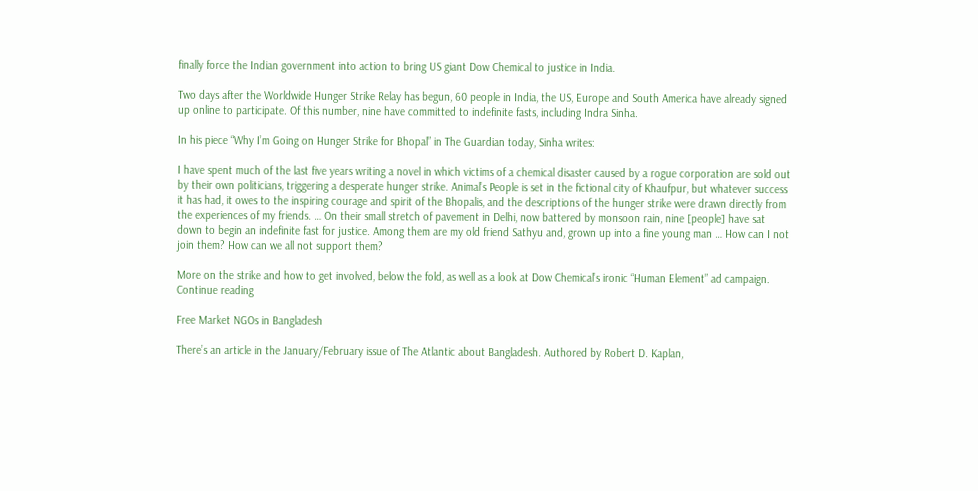finally force the Indian government into action to bring US giant Dow Chemical to justice in India.

Two days after the Worldwide Hunger Strike Relay has begun, 60 people in India, the US, Europe and South America have already signed up online to participate. Of this number, nine have committed to indefinite fasts, including Indra Sinha.

In his piece “Why I’m Going on Hunger Strike for Bhopal” in The Guardian today, Sinha writes:

I have spent much of the last five years writing a novel in which victims of a chemical disaster caused by a rogue corporation are sold out by their own politicians, triggering a desperate hunger strike. Animal’s People is set in the fictional city of Khaufpur, but whatever success it has had, it owes to the inspiring courage and spirit of the Bhopalis, and the descriptions of the hunger strike were drawn directly from the experiences of my friends. … On their small stretch of pavement in Delhi, now battered by monsoon rain, nine [people] have sat down to begin an indefinite fast for justice. Among them are my old friend Sathyu and, grown up into a fine young man … How can I not join them? How can we all not support them?

More on the strike and how to get involved, below the fold, as well as a look at Dow Chemical’s ironic “Human Element” ad campaign. Continue reading

Free Market NGOs in Bangladesh

There’s an article in the January/February issue of The Atlantic about Bangladesh. Authored by Robert D. Kaplan,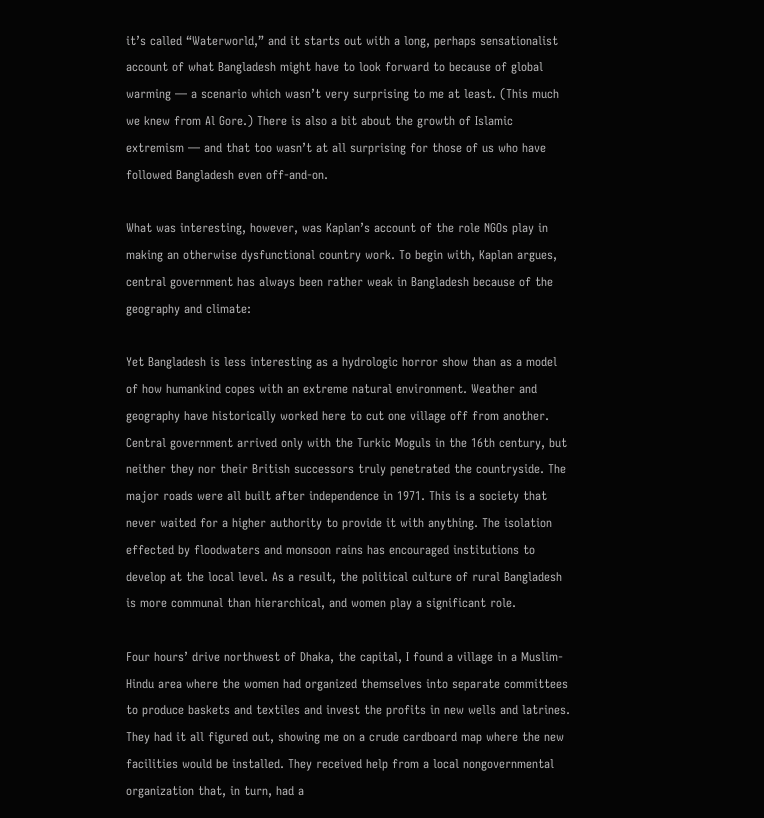it’s called “Waterworld,” and it starts out with a long, perhaps sensationalist account of what Bangladesh might have to look forward to because of global warming — a scenario which wasn’t very surprising to me at least. (This much we knew from Al Gore.) There is also a bit about the growth of Islamic extremism — and that too wasn’t at all surprising for those of us who have followed Bangladesh even off-and-on.

What was interesting, however, was Kaplan’s account of the role NGOs play in making an otherwise dysfunctional country work. To begin with, Kaplan argues, central government has always been rather weak in Bangladesh because of the geography and climate:

Yet Bangladesh is less interesting as a hydrologic horror show than as a model of how humankind copes with an extreme natural environment. Weather and geography have historically worked here to cut one village off from another. Central government arrived only with the Turkic Moguls in the 16th century, but neither they nor their British successors truly penetrated the countryside. The major roads were all built after independence in 1971. This is a society that never waited for a higher authority to provide it with anything. The isolation effected by floodwaters and monsoon rains has encouraged institutions to develop at the local level. As a result, the political culture of rural Bangladesh is more communal than hierarchical, and women play a significant role.

Four hours’ drive northwest of Dhaka, the capital, I found a village in a Muslim-Hindu area where the women had organized themselves into separate committees to produce baskets and textiles and invest the profits in new wells and latrines. They had it all figured out, showing me on a crude cardboard map where the new facilities would be installed. They received help from a local nongovernmental organization that, in turn, had a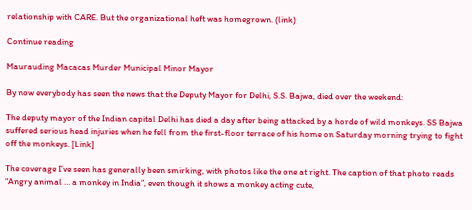relationship with CARE. But the organizational heft was homegrown. (link)

Continue reading

Maurauding Macacas Murder Municipal Minor Mayor

By now everybody has seen the news that the Deputy Mayor for Delhi, S.S. Bajwa, died over the weekend:

The deputy mayor of the Indian capital Delhi has died a day after being attacked by a horde of wild monkeys. SS Bajwa suffered serious head injuries when he fell from the first-floor terrace of his home on Saturday morning trying to fight off the monkeys. [Link]

The coverage I’ve seen has generally been smirking, with photos like the one at right. The caption of that photo reads “Angry animal … a monkey in India”, even though it shows a monkey acting cute,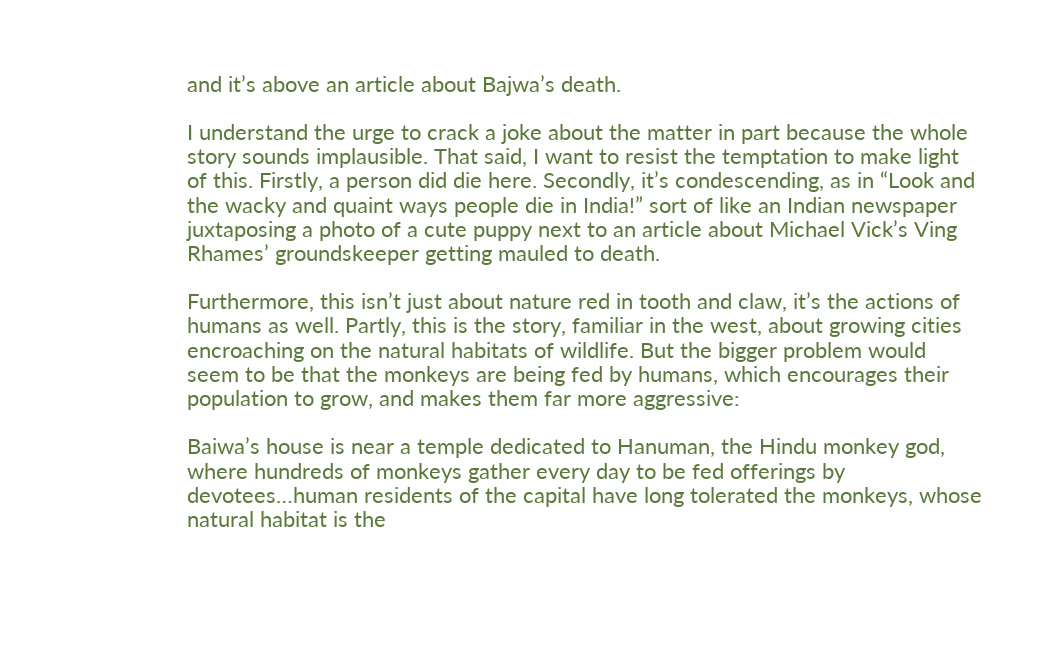and it’s above an article about Bajwa’s death.

I understand the urge to crack a joke about the matter in part because the whole story sounds implausible. That said, I want to resist the temptation to make light of this. Firstly, a person did die here. Secondly, it’s condescending, as in “Look and the wacky and quaint ways people die in India!” sort of like an Indian newspaper juxtaposing a photo of a cute puppy next to an article about Michael Vick’s Ving Rhames’ groundskeeper getting mauled to death.

Furthermore, this isn’t just about nature red in tooth and claw, it’s the actions of humans as well. Partly, this is the story, familiar in the west, about growing cities encroaching on the natural habitats of wildlife. But the bigger problem would seem to be that the monkeys are being fed by humans, which encourages their population to grow, and makes them far more aggressive:

Baiwa’s house is near a temple dedicated to Hanuman, the Hindu monkey god, where hundreds of monkeys gather every day to be fed offerings by devotees…human residents of the capital have long tolerated the monkeys, whose natural habitat is the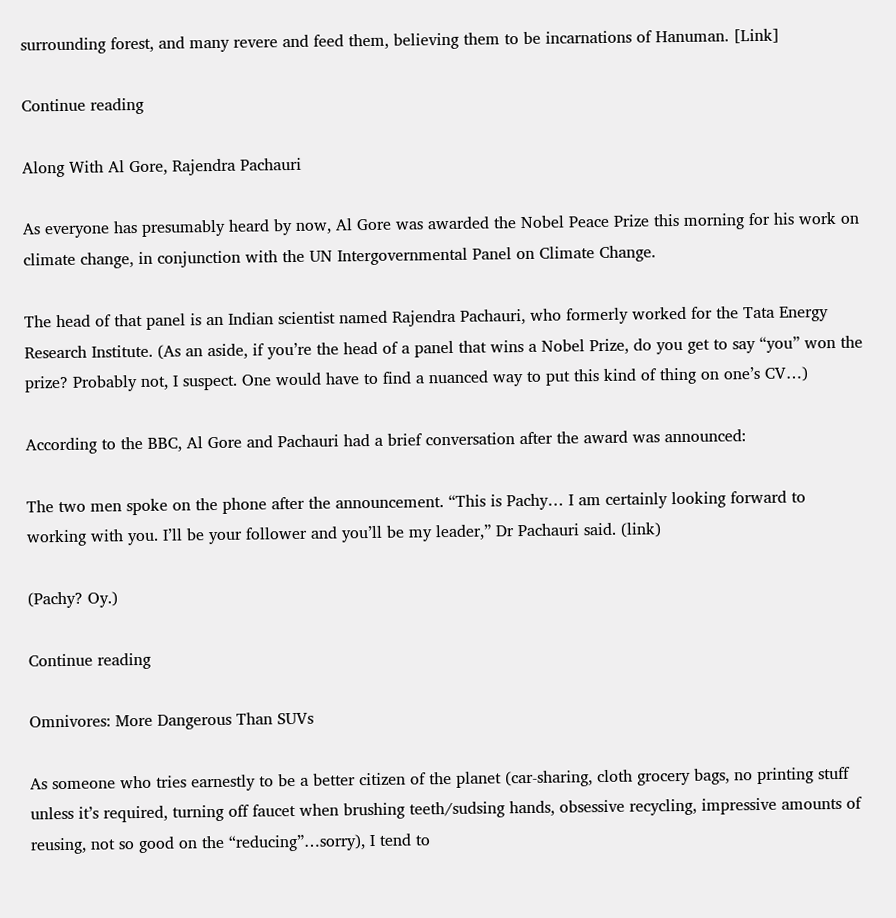surrounding forest, and many revere and feed them, believing them to be incarnations of Hanuman. [Link]

Continue reading

Along With Al Gore, Rajendra Pachauri

As everyone has presumably heard by now, Al Gore was awarded the Nobel Peace Prize this morning for his work on climate change, in conjunction with the UN Intergovernmental Panel on Climate Change.

The head of that panel is an Indian scientist named Rajendra Pachauri, who formerly worked for the Tata Energy Research Institute. (As an aside, if you’re the head of a panel that wins a Nobel Prize, do you get to say “you” won the prize? Probably not, I suspect. One would have to find a nuanced way to put this kind of thing on one’s CV…)

According to the BBC, Al Gore and Pachauri had a brief conversation after the award was announced:

The two men spoke on the phone after the announcement. “This is Pachy… I am certainly looking forward to working with you. I’ll be your follower and you’ll be my leader,” Dr Pachauri said. (link)

(Pachy? Oy.)

Continue reading

Omnivores: More Dangerous Than SUVs

As someone who tries earnestly to be a better citizen of the planet (car-sharing, cloth grocery bags, no printing stuff unless it’s required, turning off faucet when brushing teeth/sudsing hands, obsessive recycling, impressive amounts of reusing, not so good on the “reducing”…sorry), I tend to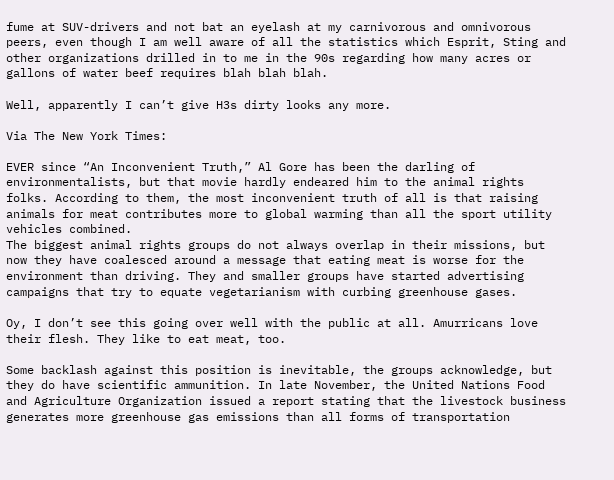fume at SUV-drivers and not bat an eyelash at my carnivorous and omnivorous peers, even though I am well aware of all the statistics which Esprit, Sting and other organizations drilled in to me in the 90s regarding how many acres or gallons of water beef requires blah blah blah.

Well, apparently I can’t give H3s dirty looks any more.

Via The New York Times:

EVER since “An Inconvenient Truth,” Al Gore has been the darling of environmentalists, but that movie hardly endeared him to the animal rights folks. According to them, the most inconvenient truth of all is that raising animals for meat contributes more to global warming than all the sport utility vehicles combined.
The biggest animal rights groups do not always overlap in their missions, but now they have coalesced around a message that eating meat is worse for the environment than driving. They and smaller groups have started advertising campaigns that try to equate vegetarianism with curbing greenhouse gases.

Oy, I don’t see this going over well with the public at all. Amurricans love their flesh. They like to eat meat, too.

Some backlash against this position is inevitable, the groups acknowledge, but they do have scientific ammunition. In late November, the United Nations Food and Agriculture Organization issued a report stating that the livestock business generates more greenhouse gas emissions than all forms of transportation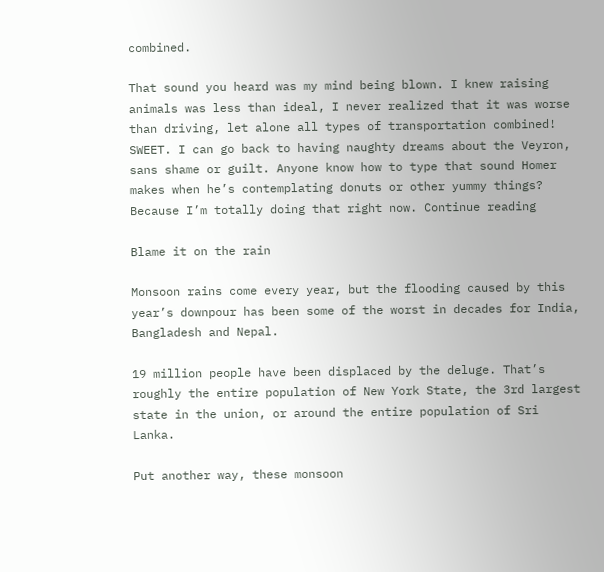combined.

That sound you heard was my mind being blown. I knew raising animals was less than ideal, I never realized that it was worse than driving, let alone all types of transportation combined! SWEET. I can go back to having naughty dreams about the Veyron, sans shame or guilt. Anyone know how to type that sound Homer makes when he’s contemplating donuts or other yummy things? Because I’m totally doing that right now. Continue reading

Blame it on the rain

Monsoon rains come every year, but the flooding caused by this year’s downpour has been some of the worst in decades for India, Bangladesh and Nepal.

19 million people have been displaced by the deluge. That’s roughly the entire population of New York State, the 3rd largest state in the union, or around the entire population of Sri Lanka.

Put another way, these monsoon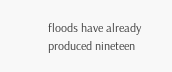floods have already produced nineteen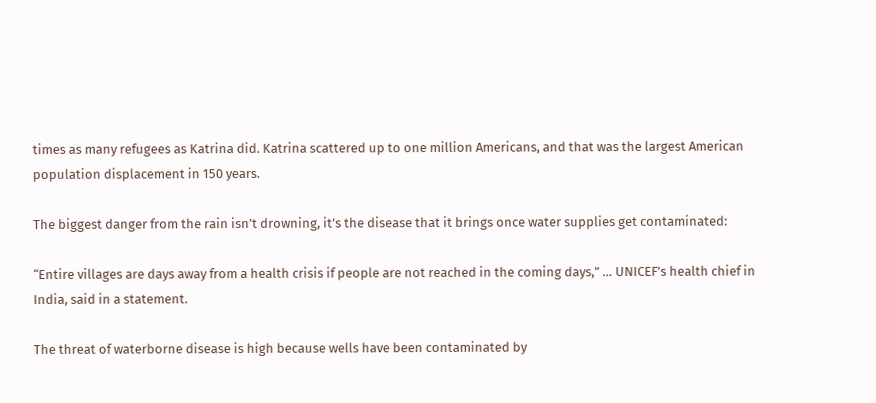times as many refugees as Katrina did. Katrina scattered up to one million Americans, and that was the largest American population displacement in 150 years.

The biggest danger from the rain isn’t drowning, it’s the disease that it brings once water supplies get contaminated:

“Entire villages are days away from a health crisis if people are not reached in the coming days,” … UNICEF’s health chief in India, said in a statement.

The threat of waterborne disease is high because wells have been contaminated by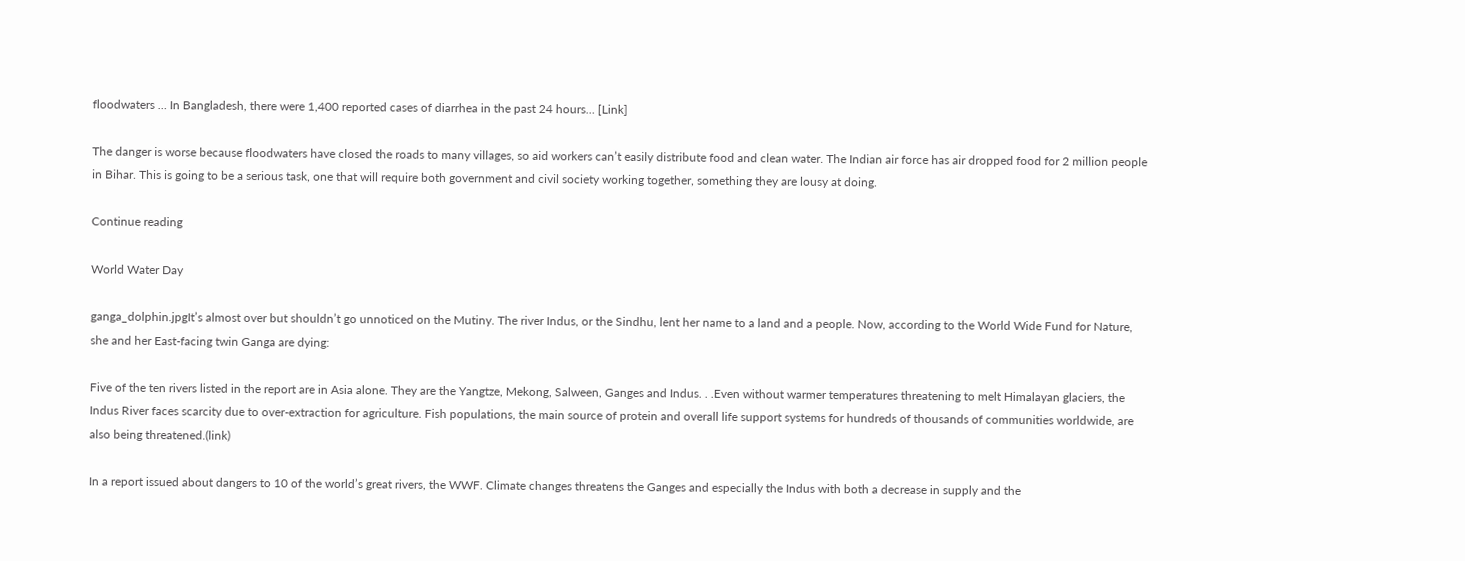floodwaters … In Bangladesh, there were 1,400 reported cases of diarrhea in the past 24 hours… [Link]

The danger is worse because floodwaters have closed the roads to many villages, so aid workers can’t easily distribute food and clean water. The Indian air force has air dropped food for 2 million people in Bihar. This is going to be a serious task, one that will require both government and civil society working together, something they are lousy at doing.

Continue reading

World Water Day

ganga_dolphin.jpgIt’s almost over but shouldn’t go unnoticed on the Mutiny. The river Indus, or the Sindhu, lent her name to a land and a people. Now, according to the World Wide Fund for Nature, she and her East-facing twin Ganga are dying:

Five of the ten rivers listed in the report are in Asia alone. They are the Yangtze, Mekong, Salween, Ganges and Indus. . .Even without warmer temperatures threatening to melt Himalayan glaciers, the Indus River faces scarcity due to over-extraction for agriculture. Fish populations, the main source of protein and overall life support systems for hundreds of thousands of communities worldwide, are also being threatened.(link)

In a report issued about dangers to 10 of the world’s great rivers, the WWF. Climate changes threatens the Ganges and especially the Indus with both a decrease in supply and the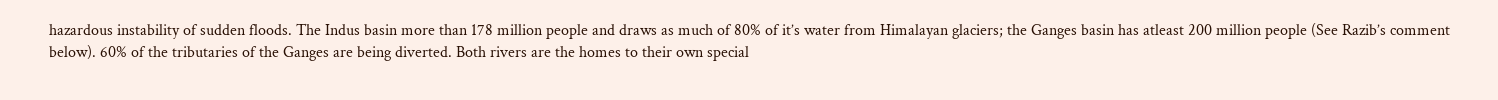hazardous instability of sudden floods. The Indus basin more than 178 million people and draws as much of 80% of it’s water from Himalayan glaciers; the Ganges basin has atleast 200 million people (See Razib’s comment below). 60% of the tributaries of the Ganges are being diverted. Both rivers are the homes to their own special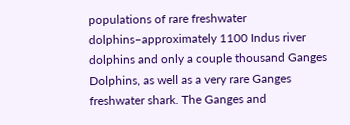populations of rare freshwater dolphins–approximately 1100 Indus river dolphins and only a couple thousand Ganges Dolphins, as well as a very rare Ganges freshwater shark. The Ganges and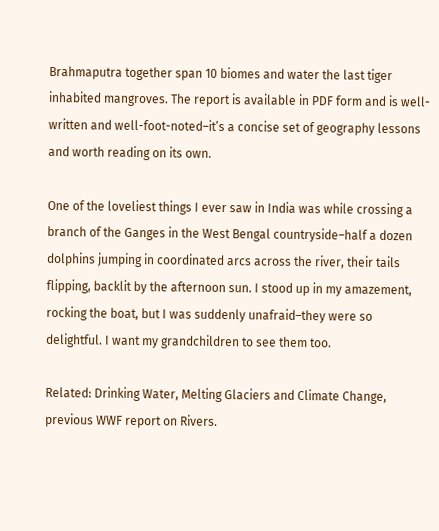Brahmaputra together span 10 biomes and water the last tiger inhabited mangroves. The report is available in PDF form and is well-written and well-foot-noted–it’s a concise set of geography lessons and worth reading on its own.

One of the loveliest things I ever saw in India was while crossing a branch of the Ganges in the West Bengal countryside–half a dozen dolphins jumping in coordinated arcs across the river, their tails flipping, backlit by the afternoon sun. I stood up in my amazement, rocking the boat, but I was suddenly unafraid–they were so delightful. I want my grandchildren to see them too.

Related: Drinking Water, Melting Glaciers and Climate Change, previous WWF report on Rivers.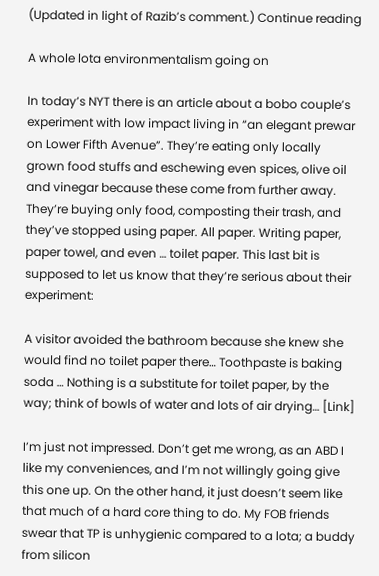(Updated in light of Razib’s comment.) Continue reading

A whole lota environmentalism going on

In today’s NYT there is an article about a bobo couple’s experiment with low impact living in “an elegant prewar on Lower Fifth Avenue”. They’re eating only locally grown food stuffs and eschewing even spices, olive oil and vinegar because these come from further away. They’re buying only food, composting their trash, and they’ve stopped using paper. All paper. Writing paper, paper towel, and even … toilet paper. This last bit is supposed to let us know that they’re serious about their experiment:

A visitor avoided the bathroom because she knew she would find no toilet paper there… Toothpaste is baking soda … Nothing is a substitute for toilet paper, by the way; think of bowls of water and lots of air drying… [Link]

I’m just not impressed. Don’t get me wrong, as an ABD I like my conveniences, and I’m not willingly going give this one up. On the other hand, it just doesn’t seem like that much of a hard core thing to do. My FOB friends swear that TP is unhygienic compared to a lota; a buddy from silicon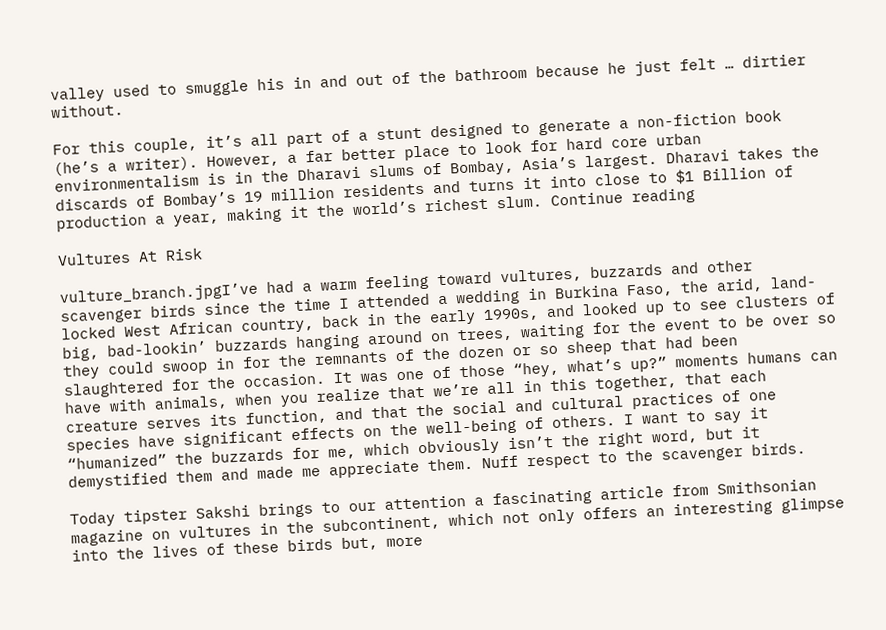valley used to smuggle his in and out of the bathroom because he just felt … dirtier without.

For this couple, it’s all part of a stunt designed to generate a non-fiction book (he’s a writer). However, a far better place to look for hard core urban environmentalism is in the Dharavi slums of Bombay, Asia’s largest. Dharavi takes the discards of Bombay’s 19 million residents and turns it into close to $1 Billion of production a year, making it the world’s richest slum. Continue reading

Vultures At Risk

vulture_branch.jpgI’ve had a warm feeling toward vultures, buzzards and other scavenger birds since the time I attended a wedding in Burkina Faso, the arid, land-locked West African country, back in the early 1990s, and looked up to see clusters of big, bad-lookin’ buzzards hanging around on trees, waiting for the event to be over so they could swoop in for the remnants of the dozen or so sheep that had been slaughtered for the occasion. It was one of those “hey, what’s up?” moments humans can have with animals, when you realize that we’re all in this together, that each creature serves its function, and that the social and cultural practices of one species have significant effects on the well-being of others. I want to say it “humanized” the buzzards for me, which obviously isn’t the right word, but it demystified them and made me appreciate them. Nuff respect to the scavenger birds.

Today tipster Sakshi brings to our attention a fascinating article from Smithsonian magazine on vultures in the subcontinent, which not only offers an interesting glimpse into the lives of these birds but, more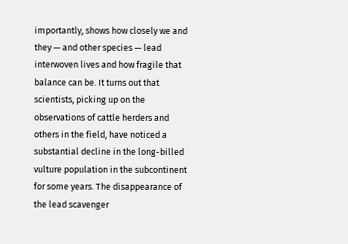importantly, shows how closely we and they — and other species — lead interwoven lives and how fragile that balance can be. It turns out that scientists, picking up on the observations of cattle herders and others in the field, have noticed a substantial decline in the long-billed vulture population in the subcontinent for some years. The disappearance of the lead scavenger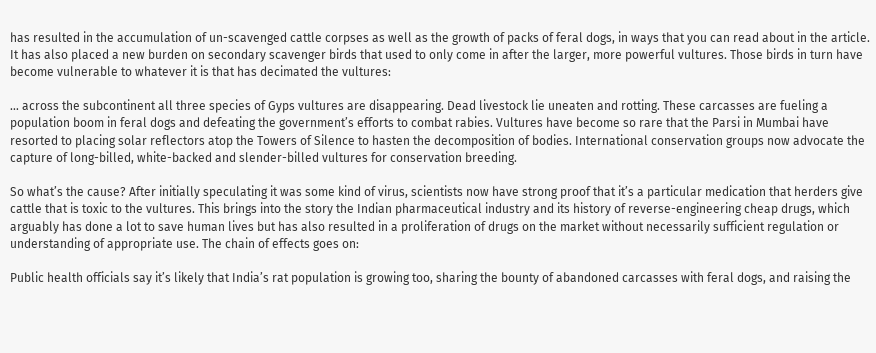has resulted in the accumulation of un-scavenged cattle corpses as well as the growth of packs of feral dogs, in ways that you can read about in the article. It has also placed a new burden on secondary scavenger birds that used to only come in after the larger, more powerful vultures. Those birds in turn have become vulnerable to whatever it is that has decimated the vultures:

… across the subcontinent all three species of Gyps vultures are disappearing. Dead livestock lie uneaten and rotting. These carcasses are fueling a population boom in feral dogs and defeating the government’s efforts to combat rabies. Vultures have become so rare that the Parsi in Mumbai have resorted to placing solar reflectors atop the Towers of Silence to hasten the decomposition of bodies. International conservation groups now advocate the capture of long-billed, white-backed and slender-billed vultures for conservation breeding.

So what’s the cause? After initially speculating it was some kind of virus, scientists now have strong proof that it’s a particular medication that herders give cattle that is toxic to the vultures. This brings into the story the Indian pharmaceutical industry and its history of reverse-engineering cheap drugs, which arguably has done a lot to save human lives but has also resulted in a proliferation of drugs on the market without necessarily sufficient regulation or understanding of appropriate use. The chain of effects goes on:

Public health officials say it’s likely that India’s rat population is growing too, sharing the bounty of abandoned carcasses with feral dogs, and raising the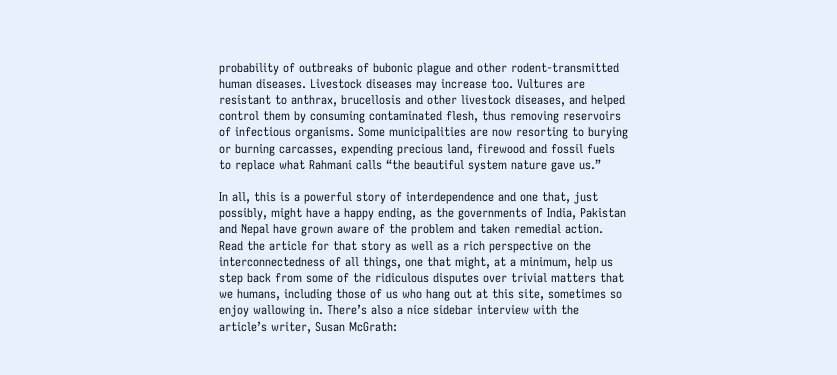probability of outbreaks of bubonic plague and other rodent-transmitted human diseases. Livestock diseases may increase too. Vultures are resistant to anthrax, brucellosis and other livestock diseases, and helped control them by consuming contaminated flesh, thus removing reservoirs of infectious organisms. Some municipalities are now resorting to burying or burning carcasses, expending precious land, firewood and fossil fuels to replace what Rahmani calls “the beautiful system nature gave us.”

In all, this is a powerful story of interdependence and one that, just possibly, might have a happy ending, as the governments of India, Pakistan and Nepal have grown aware of the problem and taken remedial action. Read the article for that story as well as a rich perspective on the interconnectedness of all things, one that might, at a minimum, help us step back from some of the ridiculous disputes over trivial matters that we humans, including those of us who hang out at this site, sometimes so enjoy wallowing in. There’s also a nice sidebar interview with the article’s writer, Susan McGrath: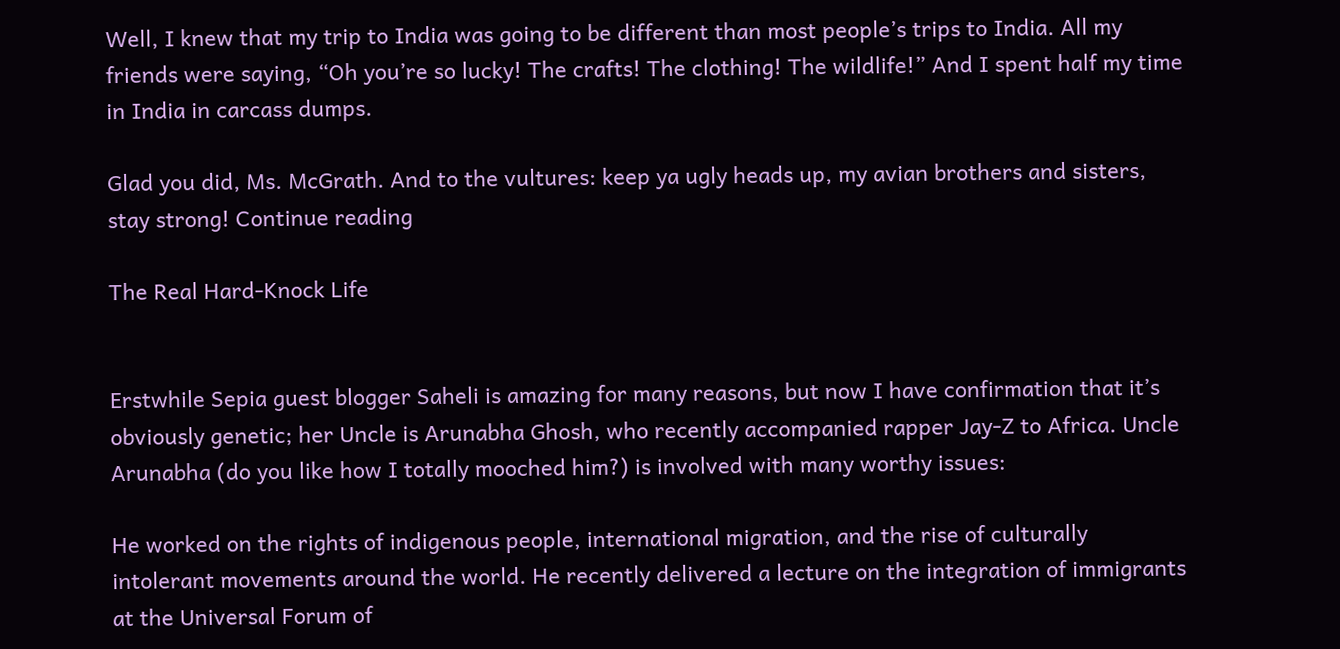Well, I knew that my trip to India was going to be different than most people’s trips to India. All my friends were saying, “Oh you’re so lucky! The crafts! The clothing! The wildlife!” And I spent half my time in India in carcass dumps.

Glad you did, Ms. McGrath. And to the vultures: keep ya ugly heads up, my avian brothers and sisters, stay strong! Continue reading

The Real Hard-Knock Life


Erstwhile Sepia guest blogger Saheli is amazing for many reasons, but now I have confirmation that it’s obviously genetic; her Uncle is Arunabha Ghosh, who recently accompanied rapper Jay-Z to Africa. Uncle Arunabha (do you like how I totally mooched him?) is involved with many worthy issues:

He worked on the rights of indigenous people, international migration, and the rise of culturally intolerant movements around the world. He recently delivered a lecture on the integration of immigrants at the Universal Forum of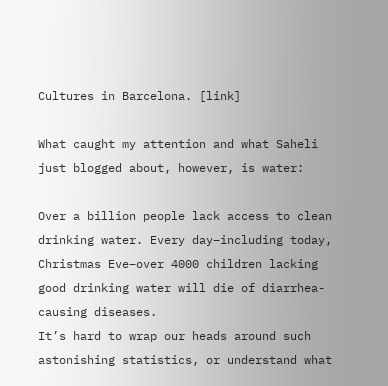Cultures in Barcelona. [link]

What caught my attention and what Saheli just blogged about, however, is water:

Over a billion people lack access to clean drinking water. Every day–including today, Christmas Eve–over 4000 children lacking good drinking water will die of diarrhea-causing diseases.
It’s hard to wrap our heads around such astonishing statistics, or understand what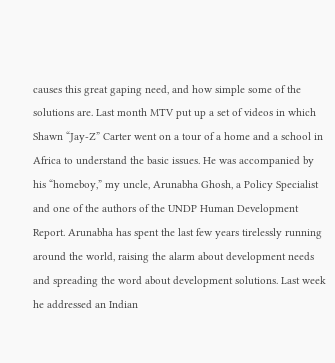causes this great gaping need, and how simple some of the solutions are. Last month MTV put up a set of videos in which Shawn “Jay-Z” Carter went on a tour of a home and a school in Africa to understand the basic issues. He was accompanied by his “homeboy,” my uncle, Arunabha Ghosh, a Policy Specialist and one of the authors of the UNDP Human Development Report. Arunabha has spent the last few years tirelessly running around the world, raising the alarm about development needs and spreading the word about development solutions. Last week he addressed an Indian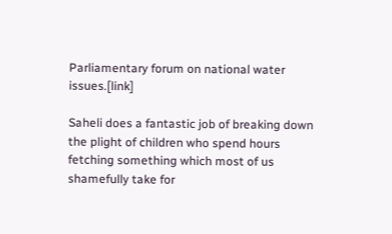Parliamentary forum on national water issues.[link]

Saheli does a fantastic job of breaking down the plight of children who spend hours fetching something which most of us shamefully take for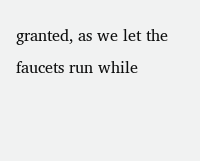granted, as we let the faucets run while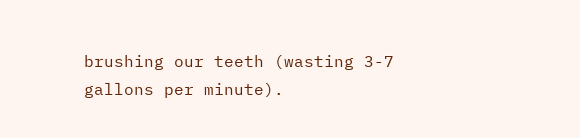brushing our teeth (wasting 3-7 gallons per minute).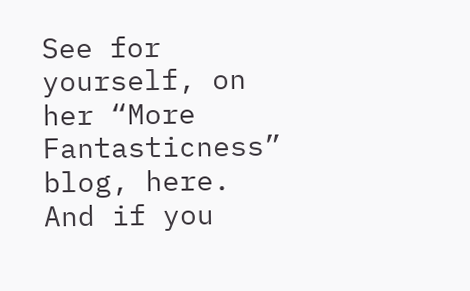See for yourself, on her “More Fantasticness” blog, here. And if you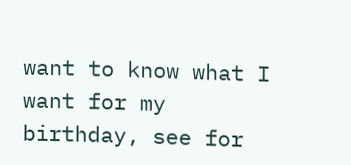want to know what I want for my birthday, see for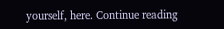yourself, here. Continue reading